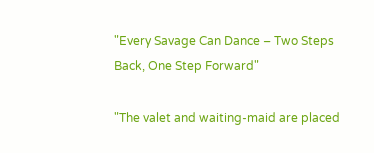"Every Savage Can Dance – Two Steps Back, One Step Forward"

"The valet and waiting-maid are placed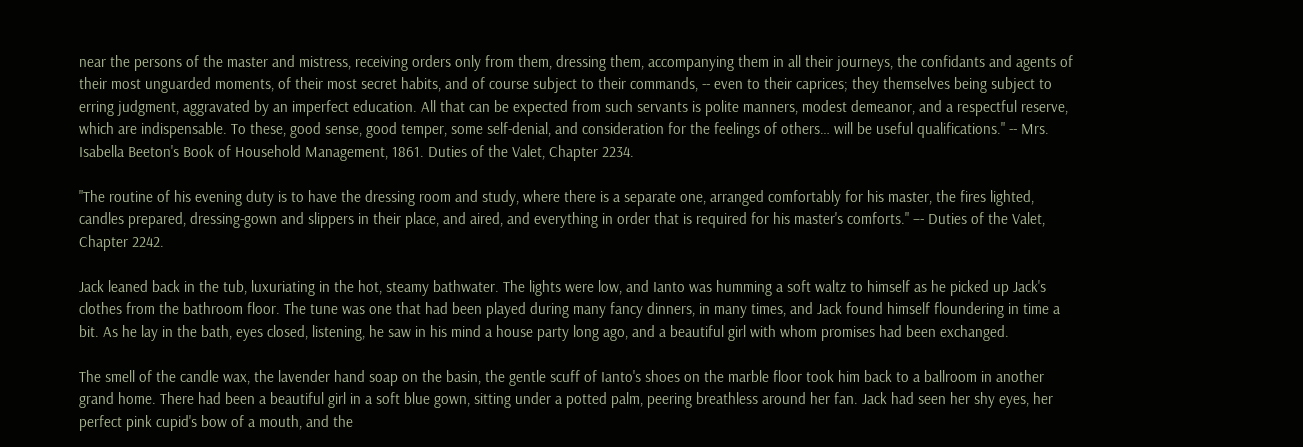near the persons of the master and mistress, receiving orders only from them, dressing them, accompanying them in all their journeys, the confidants and agents of their most unguarded moments, of their most secret habits, and of course subject to their commands, -- even to their caprices; they themselves being subject to erring judgment, aggravated by an imperfect education. All that can be expected from such servants is polite manners, modest demeanor, and a respectful reserve, which are indispensable. To these, good sense, good temper, some self-denial, and consideration for the feelings of others… will be useful qualifications." -- Mrs. Isabella Beeton's Book of Household Management, 1861. Duties of the Valet, Chapter 2234.

"The routine of his evening duty is to have the dressing room and study, where there is a separate one, arranged comfortably for his master, the fires lighted, candles prepared, dressing-gown and slippers in their place, and aired, and everything in order that is required for his master's comforts." –- Duties of the Valet, Chapter 2242.

Jack leaned back in the tub, luxuriating in the hot, steamy bathwater. The lights were low, and Ianto was humming a soft waltz to himself as he picked up Jack's clothes from the bathroom floor. The tune was one that had been played during many fancy dinners, in many times, and Jack found himself floundering in time a bit. As he lay in the bath, eyes closed, listening, he saw in his mind a house party long ago, and a beautiful girl with whom promises had been exchanged.

The smell of the candle wax, the lavender hand soap on the basin, the gentle scuff of Ianto's shoes on the marble floor took him back to a ballroom in another grand home. There had been a beautiful girl in a soft blue gown, sitting under a potted palm, peering breathless around her fan. Jack had seen her shy eyes, her perfect pink cupid's bow of a mouth, and the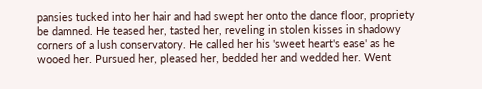pansies tucked into her hair and had swept her onto the dance floor, propriety be damned. He teased her, tasted her, reveling in stolen kisses in shadowy corners of a lush conservatory. He called her his 'sweet heart's ease' as he wooed her. Pursued her, pleased her, bedded her and wedded her. Went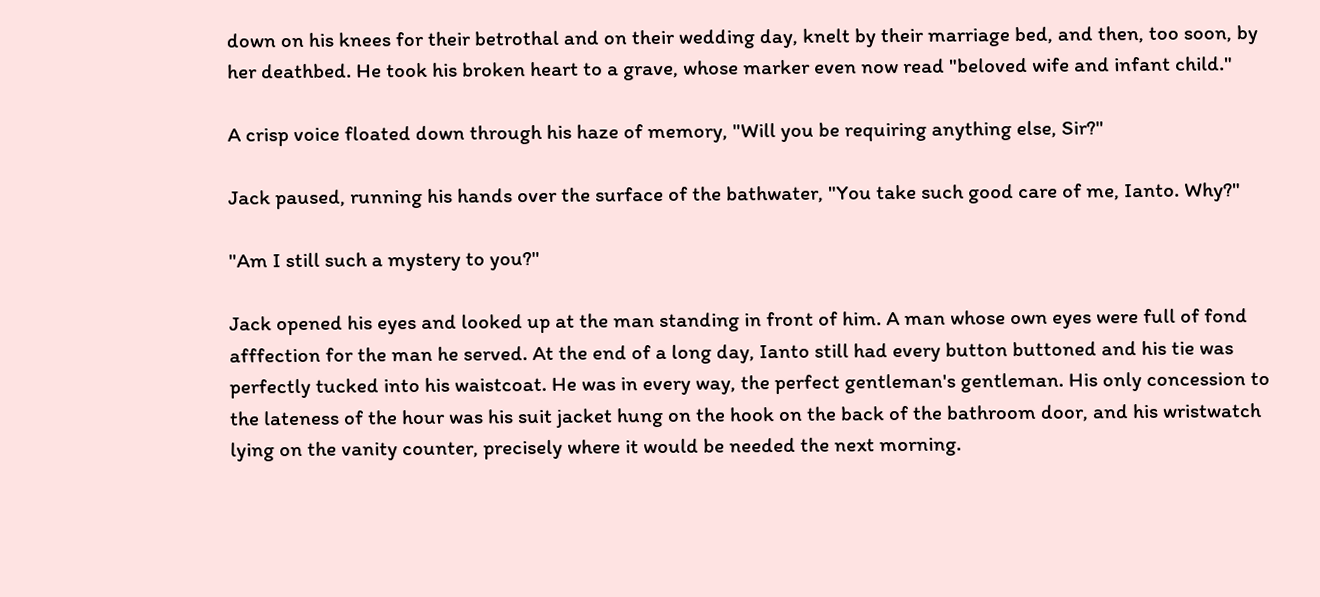down on his knees for their betrothal and on their wedding day, knelt by their marriage bed, and then, too soon, by her deathbed. He took his broken heart to a grave, whose marker even now read "beloved wife and infant child."

A crisp voice floated down through his haze of memory, "Will you be requiring anything else, Sir?"

Jack paused, running his hands over the surface of the bathwater, "You take such good care of me, Ianto. Why?"

"Am I still such a mystery to you?"

Jack opened his eyes and looked up at the man standing in front of him. A man whose own eyes were full of fond afffection for the man he served. At the end of a long day, Ianto still had every button buttoned and his tie was perfectly tucked into his waistcoat. He was in every way, the perfect gentleman's gentleman. His only concession to the lateness of the hour was his suit jacket hung on the hook on the back of the bathroom door, and his wristwatch lying on the vanity counter, precisely where it would be needed the next morning.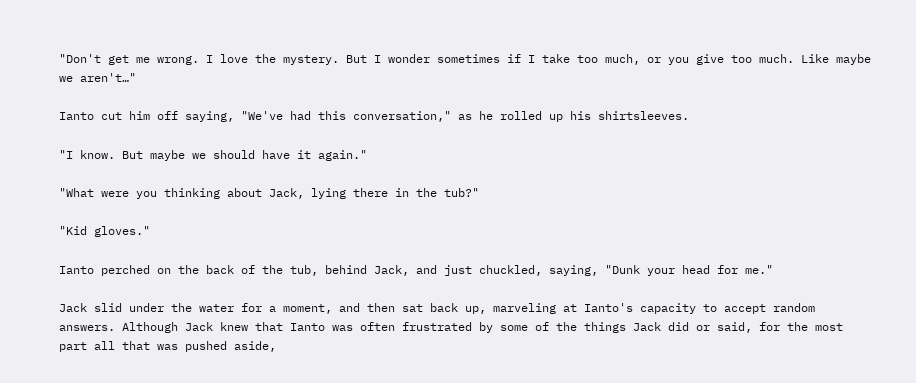"Don't get me wrong. I love the mystery. But I wonder sometimes if I take too much, or you give too much. Like maybe we aren't…"

Ianto cut him off saying, "We've had this conversation," as he rolled up his shirtsleeves.

"I know. But maybe we should have it again."

"What were you thinking about Jack, lying there in the tub?"

"Kid gloves."

Ianto perched on the back of the tub, behind Jack, and just chuckled, saying, "Dunk your head for me."

Jack slid under the water for a moment, and then sat back up, marveling at Ianto's capacity to accept random answers. Although Jack knew that Ianto was often frustrated by some of the things Jack did or said, for the most part all that was pushed aside,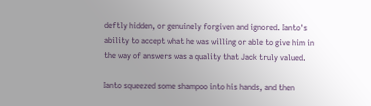deftly hidden, or genuinely forgiven and ignored. Ianto's ability to accept what he was willing or able to give him in the way of answers was a quality that Jack truly valued.

Ianto squeezed some shampoo into his hands, and then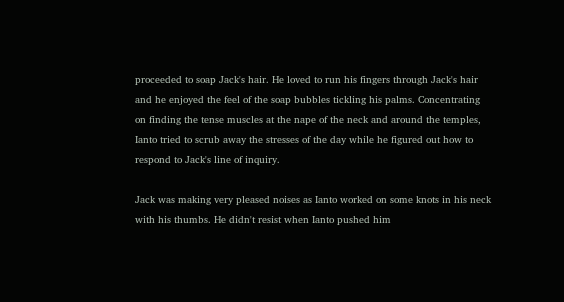proceeded to soap Jack's hair. He loved to run his fingers through Jack's hair and he enjoyed the feel of the soap bubbles tickling his palms. Concentrating on finding the tense muscles at the nape of the neck and around the temples, Ianto tried to scrub away the stresses of the day while he figured out how to respond to Jack's line of inquiry.

Jack was making very pleased noises as Ianto worked on some knots in his neck with his thumbs. He didn't resist when Ianto pushed him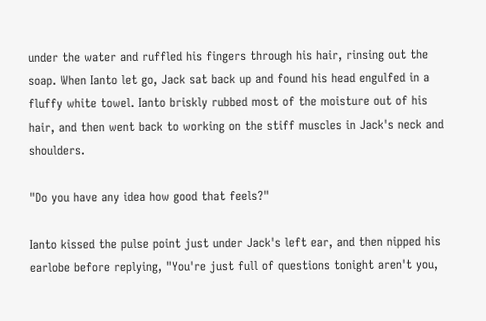under the water and ruffled his fingers through his hair, rinsing out the soap. When Ianto let go, Jack sat back up and found his head engulfed in a fluffy white towel. Ianto briskly rubbed most of the moisture out of his hair, and then went back to working on the stiff muscles in Jack's neck and shoulders.

"Do you have any idea how good that feels?"

Ianto kissed the pulse point just under Jack's left ear, and then nipped his earlobe before replying, "You're just full of questions tonight aren't you,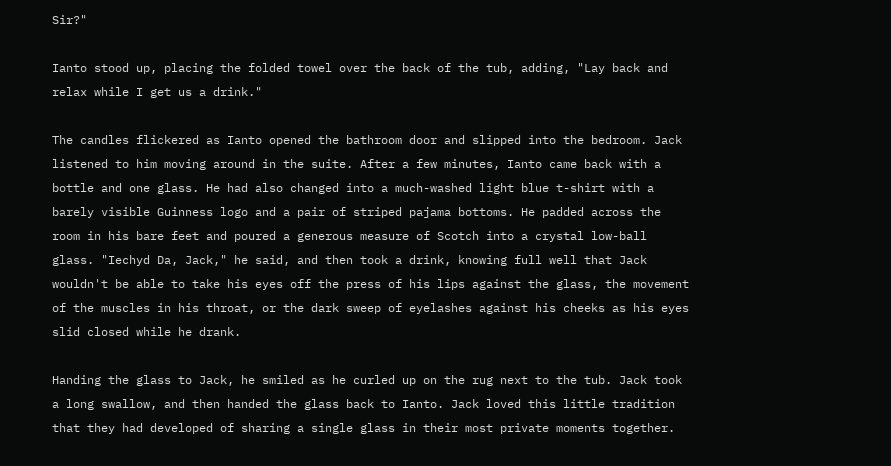Sir?"

Ianto stood up, placing the folded towel over the back of the tub, adding, "Lay back and relax while I get us a drink."

The candles flickered as Ianto opened the bathroom door and slipped into the bedroom. Jack listened to him moving around in the suite. After a few minutes, Ianto came back with a bottle and one glass. He had also changed into a much-washed light blue t-shirt with a barely visible Guinness logo and a pair of striped pajama bottoms. He padded across the room in his bare feet and poured a generous measure of Scotch into a crystal low-ball glass. "Iechyd Da, Jack," he said, and then took a drink, knowing full well that Jack wouldn't be able to take his eyes off the press of his lips against the glass, the movement of the muscles in his throat, or the dark sweep of eyelashes against his cheeks as his eyes slid closed while he drank.

Handing the glass to Jack, he smiled as he curled up on the rug next to the tub. Jack took a long swallow, and then handed the glass back to Ianto. Jack loved this little tradition that they had developed of sharing a single glass in their most private moments together.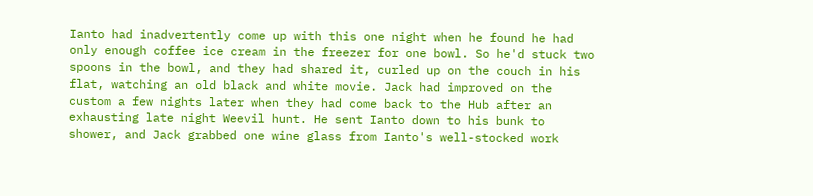Ianto had inadvertently come up with this one night when he found he had only enough coffee ice cream in the freezer for one bowl. So he'd stuck two spoons in the bowl, and they had shared it, curled up on the couch in his flat, watching an old black and white movie. Jack had improved on the custom a few nights later when they had come back to the Hub after an exhausting late night Weevil hunt. He sent Ianto down to his bunk to shower, and Jack grabbed one wine glass from Ianto's well-stocked work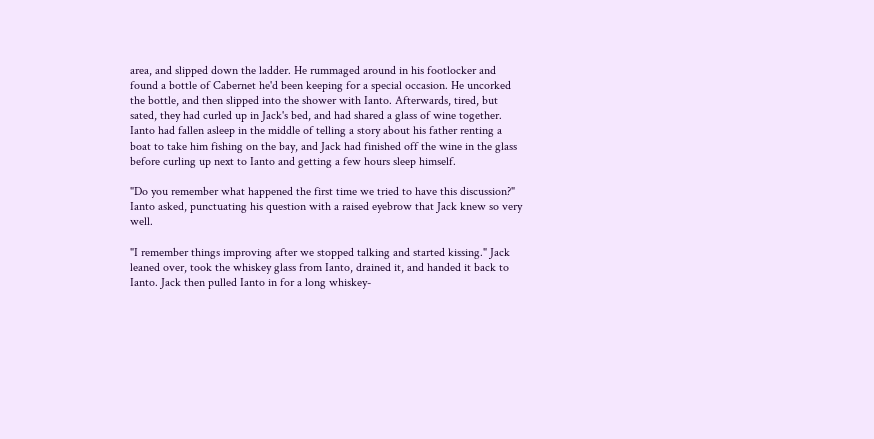area, and slipped down the ladder. He rummaged around in his footlocker and found a bottle of Cabernet he'd been keeping for a special occasion. He uncorked the bottle, and then slipped into the shower with Ianto. Afterwards, tired, but sated, they had curled up in Jack's bed, and had shared a glass of wine together. Ianto had fallen asleep in the middle of telling a story about his father renting a boat to take him fishing on the bay, and Jack had finished off the wine in the glass before curling up next to Ianto and getting a few hours sleep himself.

"Do you remember what happened the first time we tried to have this discussion?" Ianto asked, punctuating his question with a raised eyebrow that Jack knew so very well.

"I remember things improving after we stopped talking and started kissing." Jack leaned over, took the whiskey glass from Ianto, drained it, and handed it back to Ianto. Jack then pulled Ianto in for a long whiskey-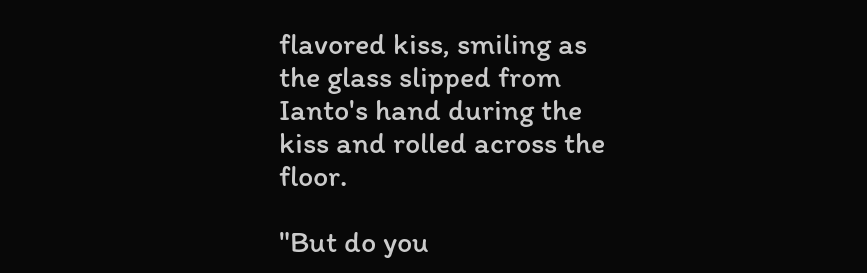flavored kiss, smiling as the glass slipped from Ianto's hand during the kiss and rolled across the floor.

"But do you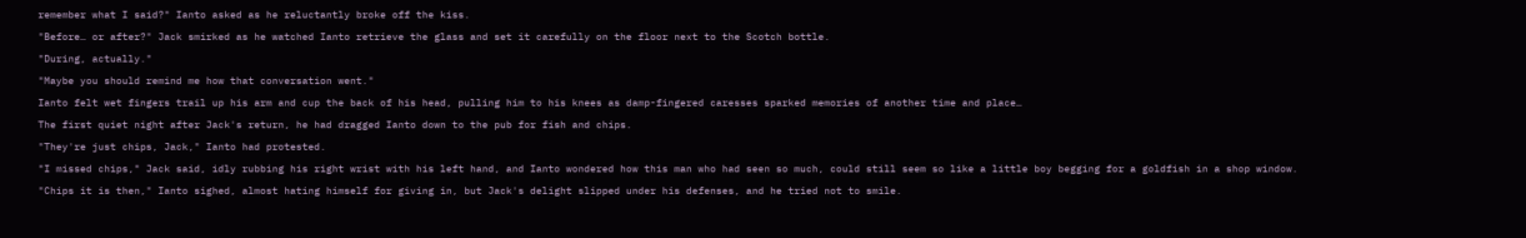remember what I said?" Ianto asked as he reluctantly broke off the kiss.

"Before… or after?" Jack smirked as he watched Ianto retrieve the glass and set it carefully on the floor next to the Scotch bottle.

"During, actually."

"Maybe you should remind me how that conversation went."

Ianto felt wet fingers trail up his arm and cup the back of his head, pulling him to his knees as damp-fingered caresses sparked memories of another time and place…

The first quiet night after Jack's return, he had dragged Ianto down to the pub for fish and chips.

"They're just chips, Jack," Ianto had protested.

"I missed chips," Jack said, idly rubbing his right wrist with his left hand, and Ianto wondered how this man who had seen so much, could still seem so like a little boy begging for a goldfish in a shop window.

"Chips it is then," Ianto sighed, almost hating himself for giving in, but Jack's delight slipped under his defenses, and he tried not to smile.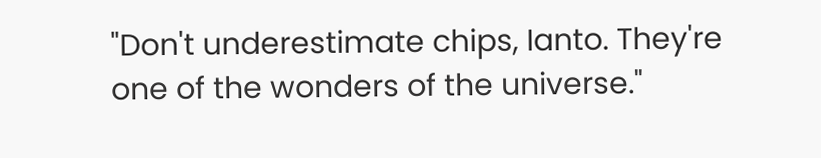"Don't underestimate chips, Ianto. They're one of the wonders of the universe."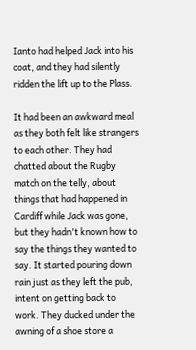Ianto had helped Jack into his coat, and they had silently ridden the lift up to the Plass.

It had been an awkward meal as they both felt like strangers to each other. They had chatted about the Rugby match on the telly, about things that had happened in Cardiff while Jack was gone, but they hadn't known how to say the things they wanted to say. It started pouring down rain just as they left the pub, intent on getting back to work. They ducked under the awning of a shoe store a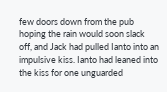few doors down from the pub hoping the rain would soon slack off, and Jack had pulled Ianto into an impulsive kiss. Ianto had leaned into the kiss for one unguarded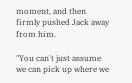moment, and then firmly pushed Jack away from him.

"You can't just assume we can pick up where we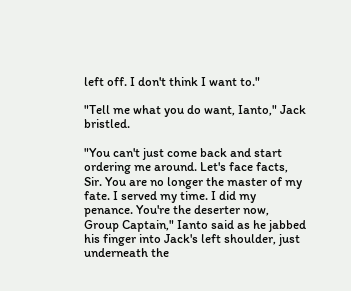left off. I don't think I want to."

"Tell me what you do want, Ianto," Jack bristled.

"You can't just come back and start ordering me around. Let's face facts, Sir. You are no longer the master of my fate. I served my time. I did my penance. You're the deserter now, Group Captain," Ianto said as he jabbed his finger into Jack's left shoulder, just underneath the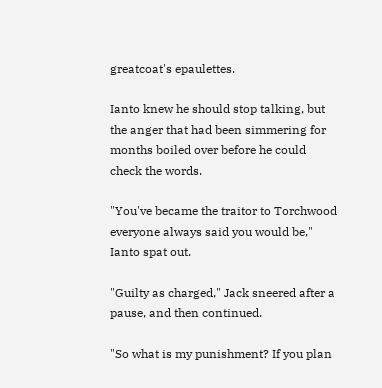greatcoat's epaulettes.

Ianto knew he should stop talking, but the anger that had been simmering for months boiled over before he could check the words.

"You've became the traitor to Torchwood everyone always said you would be," Ianto spat out.

"Guilty as charged," Jack sneered after a pause, and then continued.

"So what is my punishment? If you plan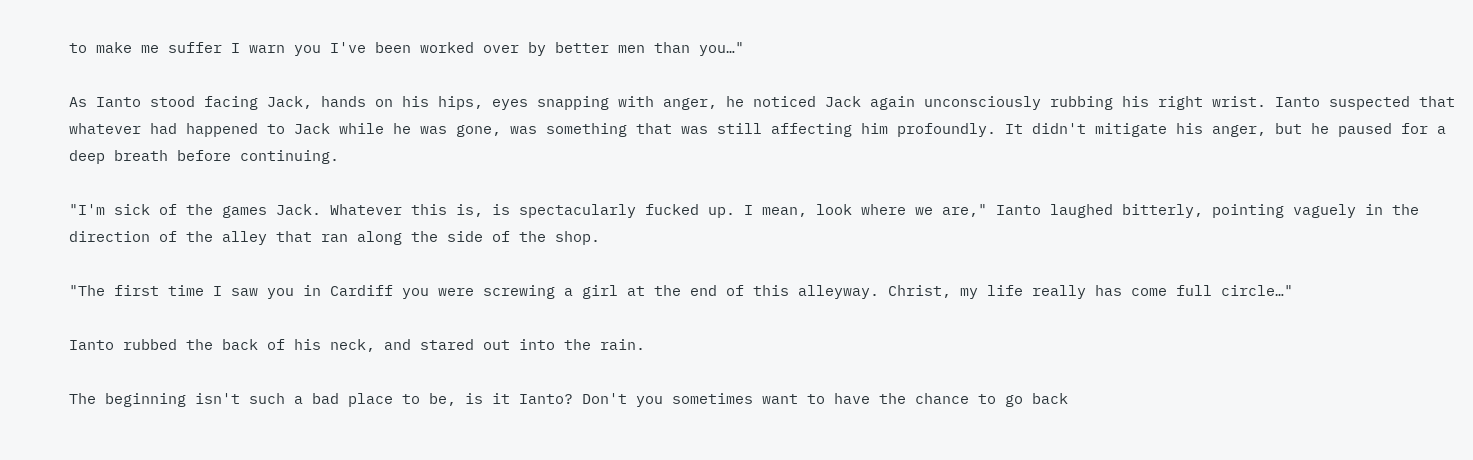to make me suffer I warn you I've been worked over by better men than you…"

As Ianto stood facing Jack, hands on his hips, eyes snapping with anger, he noticed Jack again unconsciously rubbing his right wrist. Ianto suspected that whatever had happened to Jack while he was gone, was something that was still affecting him profoundly. It didn't mitigate his anger, but he paused for a deep breath before continuing.

"I'm sick of the games Jack. Whatever this is, is spectacularly fucked up. I mean, look where we are," Ianto laughed bitterly, pointing vaguely in the direction of the alley that ran along the side of the shop.

"The first time I saw you in Cardiff you were screwing a girl at the end of this alleyway. Christ, my life really has come full circle…"

Ianto rubbed the back of his neck, and stared out into the rain.

The beginning isn't such a bad place to be, is it Ianto? Don't you sometimes want to have the chance to go back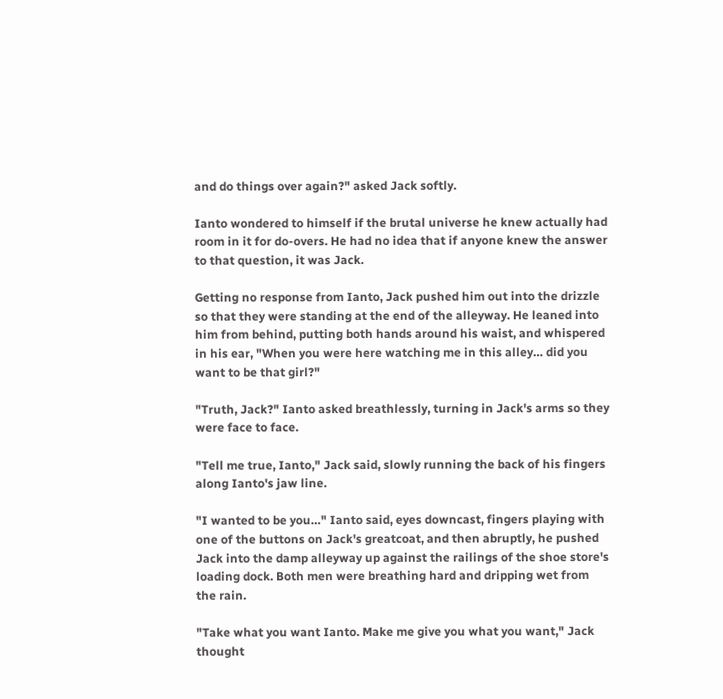and do things over again?" asked Jack softly.

Ianto wondered to himself if the brutal universe he knew actually had room in it for do-overs. He had no idea that if anyone knew the answer to that question, it was Jack.

Getting no response from Ianto, Jack pushed him out into the drizzle so that they were standing at the end of the alleyway. He leaned into him from behind, putting both hands around his waist, and whispered in his ear, "When you were here watching me in this alley… did you want to be that girl?"

"Truth, Jack?" Ianto asked breathlessly, turning in Jack's arms so they were face to face.

"Tell me true, Ianto," Jack said, slowly running the back of his fingers along Ianto's jaw line.

"I wanted to be you…" Ianto said, eyes downcast, fingers playing with one of the buttons on Jack's greatcoat, and then abruptly, he pushed Jack into the damp alleyway up against the railings of the shoe store's loading dock. Both men were breathing hard and dripping wet from the rain.

"Take what you want Ianto. Make me give you what you want," Jack thought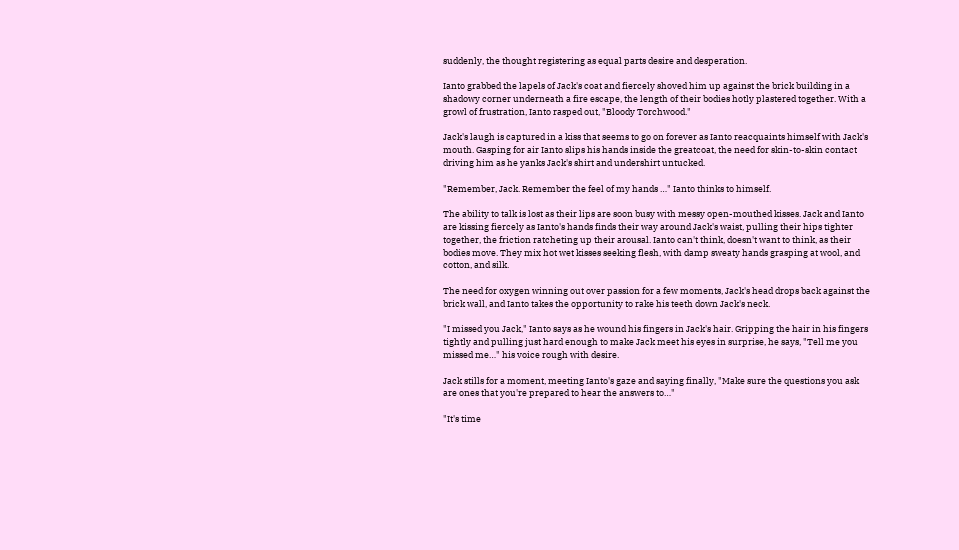suddenly, the thought registering as equal parts desire and desperation.

Ianto grabbed the lapels of Jack's coat and fiercely shoved him up against the brick building in a shadowy corner underneath a fire escape, the length of their bodies hotly plastered together. With a growl of frustration, Ianto rasped out, "Bloody Torchwood."

Jack's laugh is captured in a kiss that seems to go on forever as Ianto reacquaints himself with Jack's mouth. Gasping for air Ianto slips his hands inside the greatcoat, the need for skin-to-skin contact driving him as he yanks Jack's shirt and undershirt untucked.

"Remember, Jack. Remember the feel of my hands …" Ianto thinks to himself.

The ability to talk is lost as their lips are soon busy with messy open-mouthed kisses. Jack and Ianto are kissing fiercely as Ianto's hands finds their way around Jack's waist, pulling their hips tighter together, the friction ratcheting up their arousal. Ianto can't think, doesn't want to think, as their bodies move. They mix hot wet kisses seeking flesh, with damp sweaty hands grasping at wool, and cotton, and silk.

The need for oxygen winning out over passion for a few moments, Jack's head drops back against the brick wall, and Ianto takes the opportunity to rake his teeth down Jack's neck.

"I missed you Jack," Ianto says as he wound his fingers in Jack's hair. Gripping the hair in his fingers tightly and pulling just hard enough to make Jack meet his eyes in surprise, he says, "Tell me you missed me…" his voice rough with desire.

Jack stills for a moment, meeting Ianto's gaze and saying finally, "Make sure the questions you ask are ones that you're prepared to hear the answers to…"

"It's time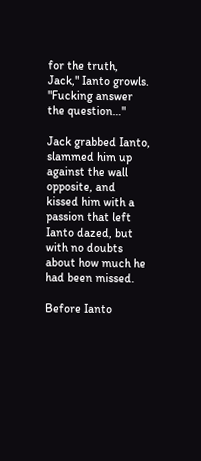for the truth, Jack," Ianto growls. "Fucking answer the question…"

Jack grabbed Ianto, slammed him up against the wall opposite, and kissed him with a passion that left Ianto dazed, but with no doubts about how much he had been missed.

Before Ianto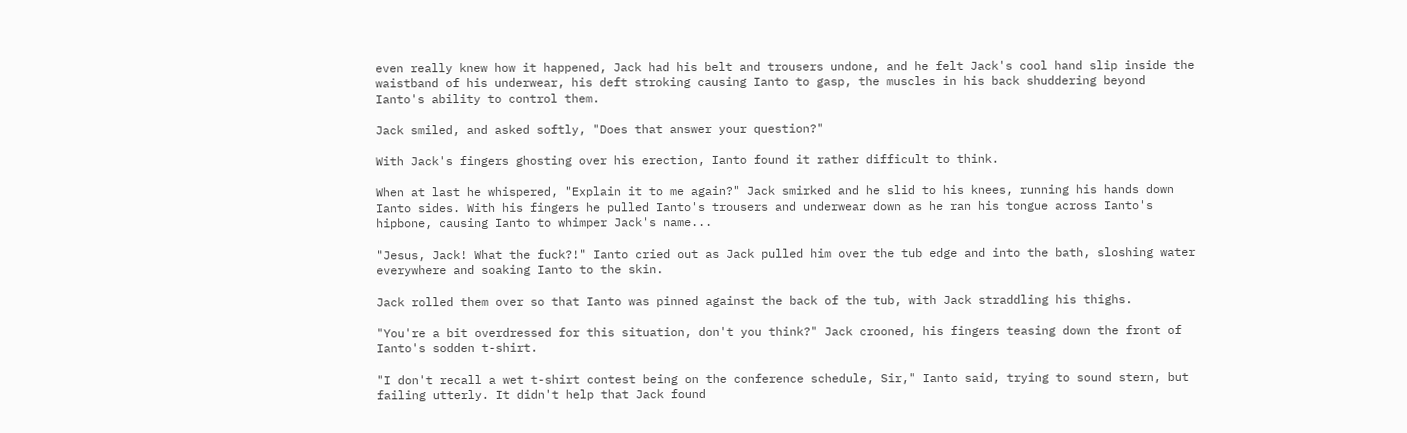even really knew how it happened, Jack had his belt and trousers undone, and he felt Jack's cool hand slip inside the waistband of his underwear, his deft stroking causing Ianto to gasp, the muscles in his back shuddering beyond Ianto's ability to control them.

Jack smiled, and asked softly, "Does that answer your question?"

With Jack's fingers ghosting over his erection, Ianto found it rather difficult to think.

When at last he whispered, "Explain it to me again?" Jack smirked and he slid to his knees, running his hands down Ianto sides. With his fingers he pulled Ianto's trousers and underwear down as he ran his tongue across Ianto's hipbone, causing Ianto to whimper Jack's name...

"Jesus, Jack! What the fuck?!" Ianto cried out as Jack pulled him over the tub edge and into the bath, sloshing water everywhere and soaking Ianto to the skin.

Jack rolled them over so that Ianto was pinned against the back of the tub, with Jack straddling his thighs.

"You're a bit overdressed for this situation, don't you think?" Jack crooned, his fingers teasing down the front of Ianto's sodden t-shirt.

"I don't recall a wet t-shirt contest being on the conference schedule, Sir," Ianto said, trying to sound stern, but failing utterly. It didn't help that Jack found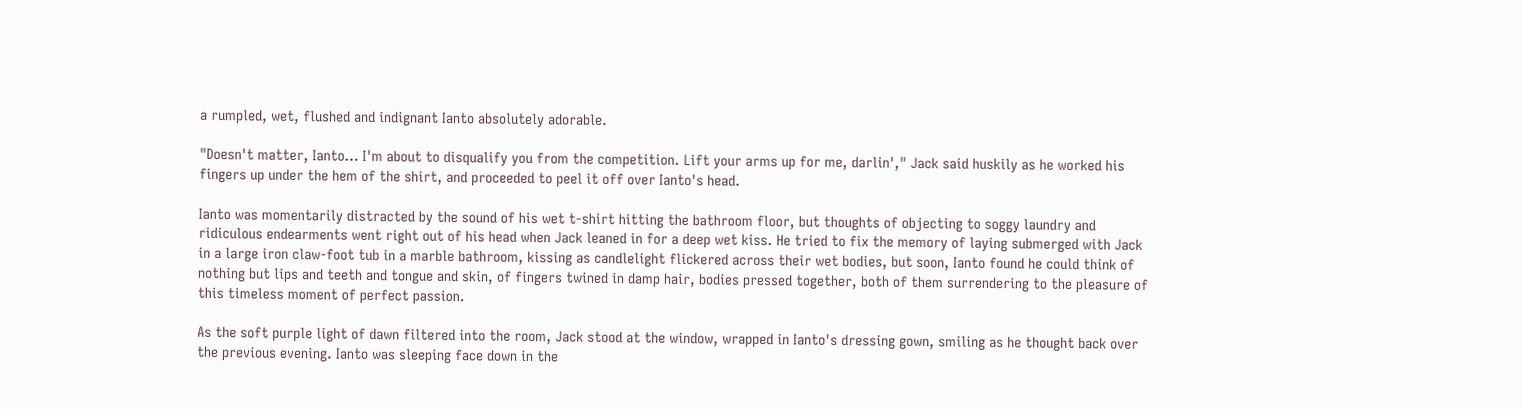a rumpled, wet, flushed and indignant Ianto absolutely adorable.

"Doesn't matter, Ianto… I'm about to disqualify you from the competition. Lift your arms up for me, darlin'," Jack said huskily as he worked his fingers up under the hem of the shirt, and proceeded to peel it off over Ianto's head.

Ianto was momentarily distracted by the sound of his wet t-shirt hitting the bathroom floor, but thoughts of objecting to soggy laundry and ridiculous endearments went right out of his head when Jack leaned in for a deep wet kiss. He tried to fix the memory of laying submerged with Jack in a large iron claw-foot tub in a marble bathroom, kissing as candlelight flickered across their wet bodies, but soon, Ianto found he could think of nothing but lips and teeth and tongue and skin, of fingers twined in damp hair, bodies pressed together, both of them surrendering to the pleasure of this timeless moment of perfect passion.

As the soft purple light of dawn filtered into the room, Jack stood at the window, wrapped in Ianto's dressing gown, smiling as he thought back over the previous evening. Ianto was sleeping face down in the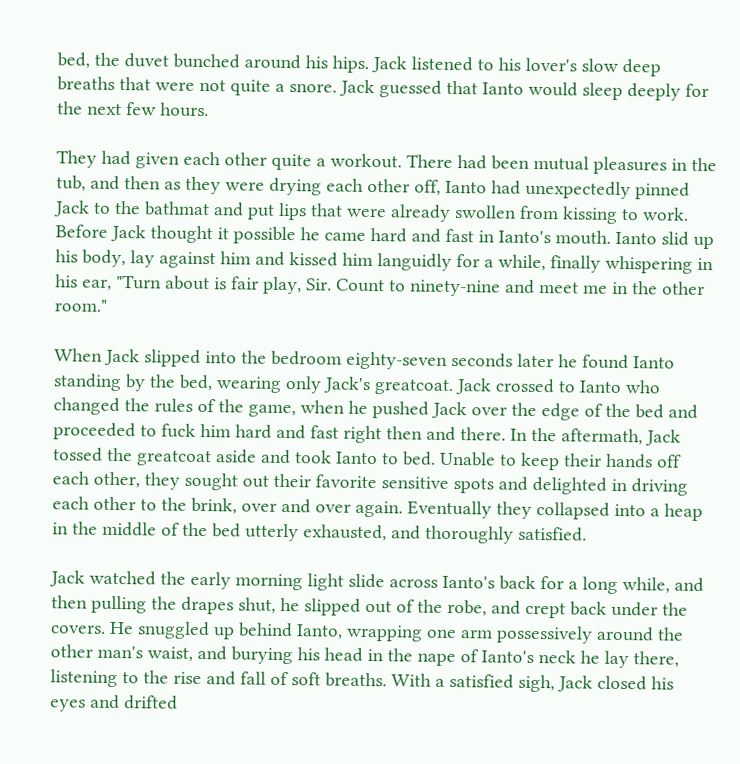bed, the duvet bunched around his hips. Jack listened to his lover's slow deep breaths that were not quite a snore. Jack guessed that Ianto would sleep deeply for the next few hours.

They had given each other quite a workout. There had been mutual pleasures in the tub, and then as they were drying each other off, Ianto had unexpectedly pinned Jack to the bathmat and put lips that were already swollen from kissing to work. Before Jack thought it possible he came hard and fast in Ianto's mouth. Ianto slid up his body, lay against him and kissed him languidly for a while, finally whispering in his ear, "Turn about is fair play, Sir. Count to ninety-nine and meet me in the other room."

When Jack slipped into the bedroom eighty-seven seconds later he found Ianto standing by the bed, wearing only Jack's greatcoat. Jack crossed to Ianto who changed the rules of the game, when he pushed Jack over the edge of the bed and proceeded to fuck him hard and fast right then and there. In the aftermath, Jack tossed the greatcoat aside and took Ianto to bed. Unable to keep their hands off each other, they sought out their favorite sensitive spots and delighted in driving each other to the brink, over and over again. Eventually they collapsed into a heap in the middle of the bed utterly exhausted, and thoroughly satisfied.

Jack watched the early morning light slide across Ianto's back for a long while, and then pulling the drapes shut, he slipped out of the robe, and crept back under the covers. He snuggled up behind Ianto, wrapping one arm possessively around the other man's waist, and burying his head in the nape of Ianto's neck he lay there, listening to the rise and fall of soft breaths. With a satisfied sigh, Jack closed his eyes and drifted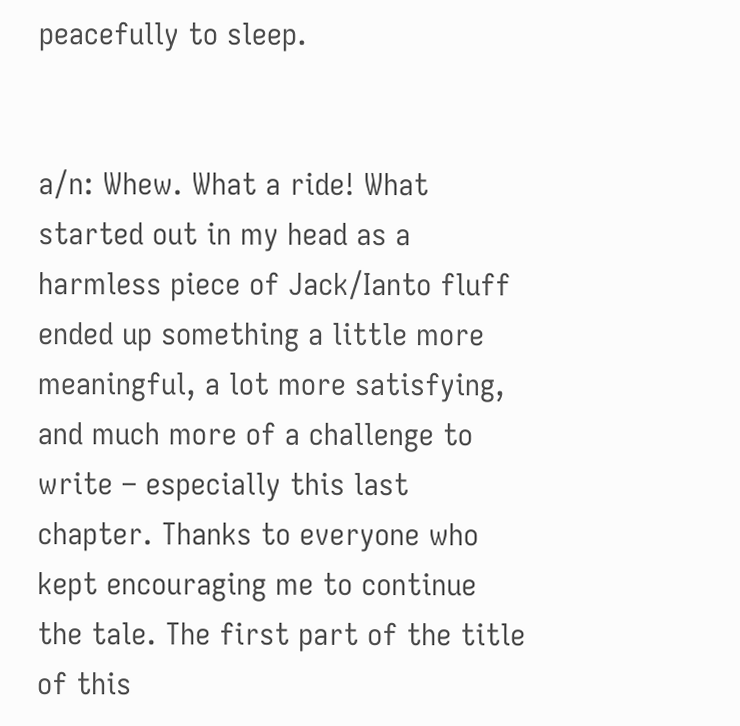peacefully to sleep.


a/n: Whew. What a ride! What started out in my head as a harmless piece of Jack/Ianto fluff ended up something a little more meaningful, a lot more satisfying, and much more of a challenge to write – especially this last chapter. Thanks to everyone who kept encouraging me to continue the tale. The first part of the title of this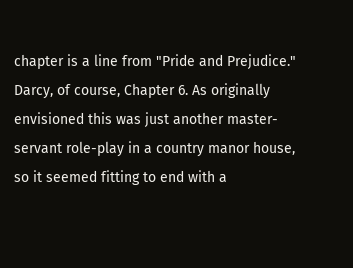chapter is a line from "Pride and Prejudice." Darcy, of course, Chapter 6. As originally envisioned this was just another master-servant role-play in a country manor house, so it seemed fitting to end with a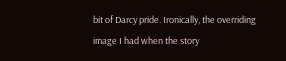bit of Darcy pride. Ironically, the overriding image I had when the story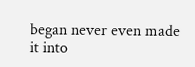began never even made it into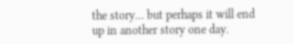the story… but perhaps it will end up in another story one day.